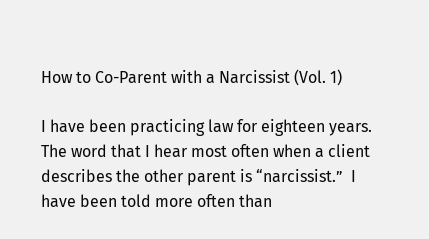How to Co-Parent with a Narcissist (Vol. 1)

I have been practicing law for eighteen years.  The word that I hear most often when a client describes the other parent is “narcissist.”  I have been told more often than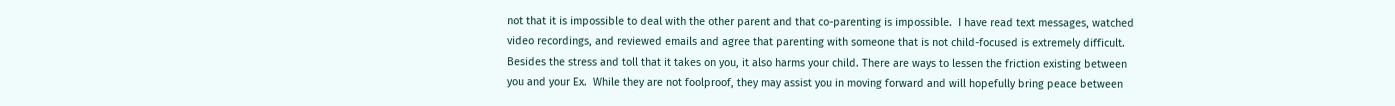not that it is impossible to deal with the other parent and that co-parenting is impossible.  I have read text messages, watched video recordings, and reviewed emails and agree that parenting with someone that is not child-focused is extremely difficult.  Besides the stress and toll that it takes on you, it also harms your child. There are ways to lessen the friction existing between you and your Ex.  While they are not foolproof, they may assist you in moving forward and will hopefully bring peace between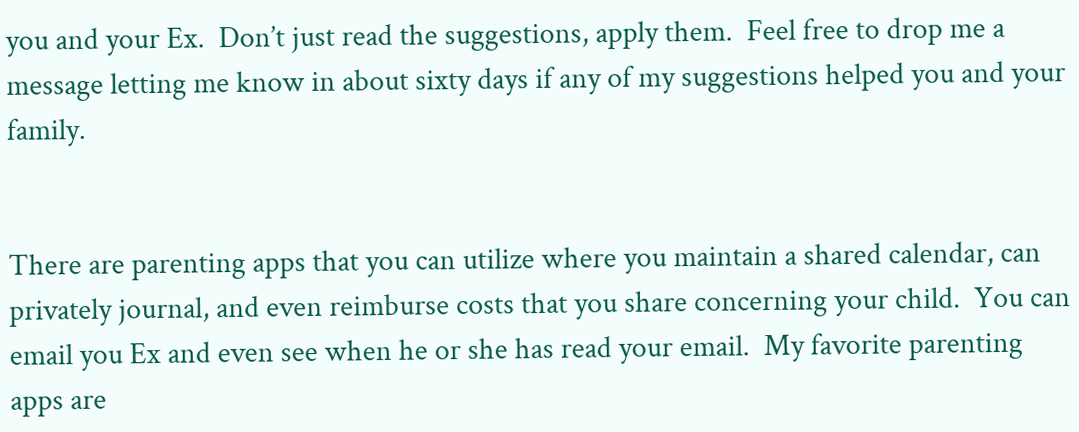you and your Ex.  Don’t just read the suggestions, apply them.  Feel free to drop me a message letting me know in about sixty days if any of my suggestions helped you and your family.


There are parenting apps that you can utilize where you maintain a shared calendar, can privately journal, and even reimburse costs that you share concerning your child.  You can email you Ex and even see when he or she has read your email.  My favorite parenting apps are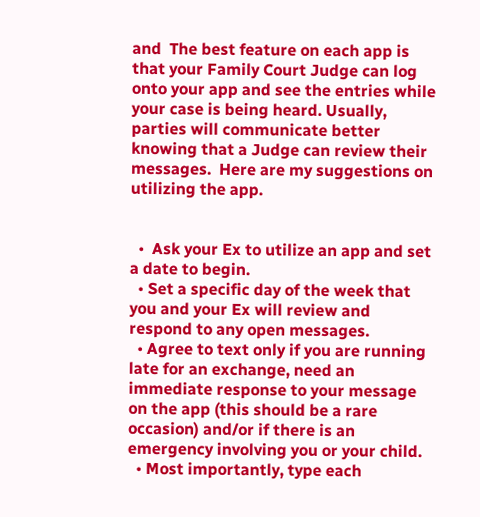and  The best feature on each app is that your Family Court Judge can log onto your app and see the entries while your case is being heard. Usually, parties will communicate better knowing that a Judge can review their messages.  Here are my suggestions on utilizing the app.


  •  Ask your Ex to utilize an app and set a date to begin.
  • Set a specific day of the week that you and your Ex will review and respond to any open messages.
  • Agree to text only if you are running late for an exchange, need an immediate response to your message on the app (this should be a rare occasion) and/or if there is an emergency involving you or your child.
  • Most importantly, type each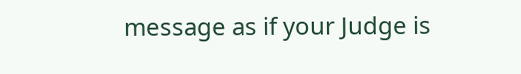message as if your Judge is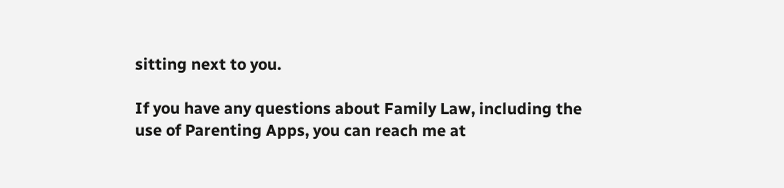sitting next to you.

If you have any questions about Family Law, including the use of Parenting Apps, you can reach me at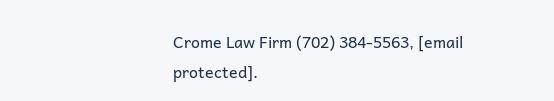Crome Law Firm (702) 384-5563, [email protected].